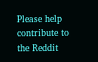Please help contribute to the Reddit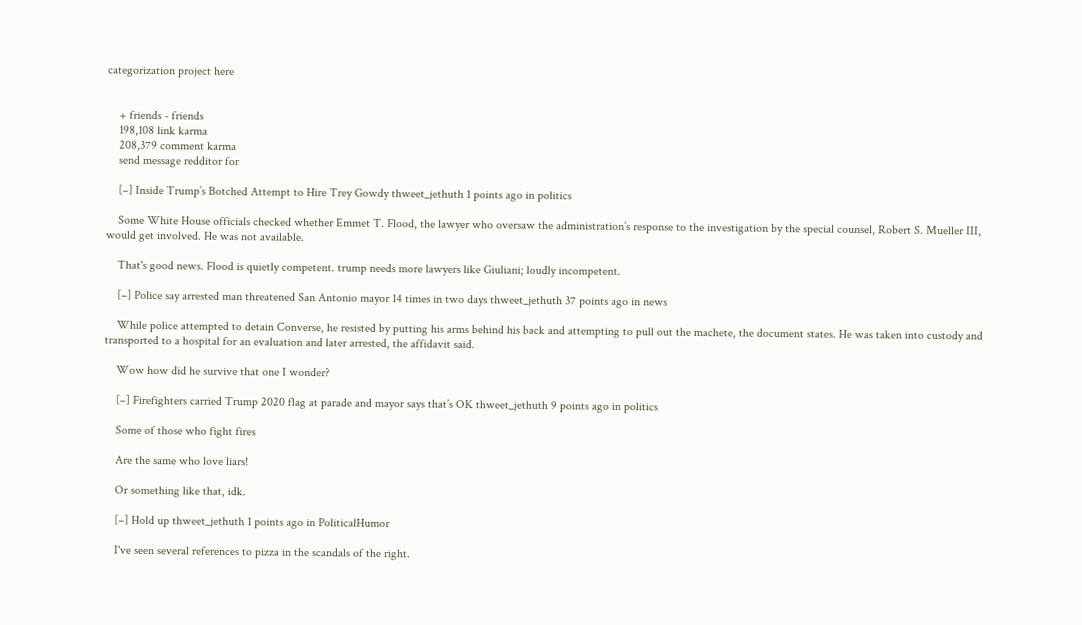categorization project here


    + friends - friends
    198,108 link karma
    208,379 comment karma
    send message redditor for

    [–] Inside Trump’s Botched Attempt to Hire Trey Gowdy thweet_jethuth 1 points ago in politics

    Some White House officials checked whether Emmet T. Flood, the lawyer who oversaw the administration’s response to the investigation by the special counsel, Robert S. Mueller III, would get involved. He was not available.

    That's good news. Flood is quietly competent. trump needs more lawyers like Giuliani; loudly incompetent.

    [–] Police say arrested man threatened San Antonio mayor 14 times in two days thweet_jethuth 37 points ago in news

    While police attempted to detain Converse, he resisted by putting his arms behind his back and attempting to pull out the machete, the document states. He was taken into custody and transported to a hospital for an evaluation and later arrested, the affidavit said.

    Wow how did he survive that one I wonder?

    [–] Firefighters carried Trump 2020 flag at parade and mayor says that’s OK thweet_jethuth 9 points ago in politics

    Some of those who fight fires

    Are the same who love liars!

    Or something like that, idk.

    [–] Hold up thweet_jethuth 1 points ago in PoliticalHumor

    I've seen several references to pizza in the scandals of the right.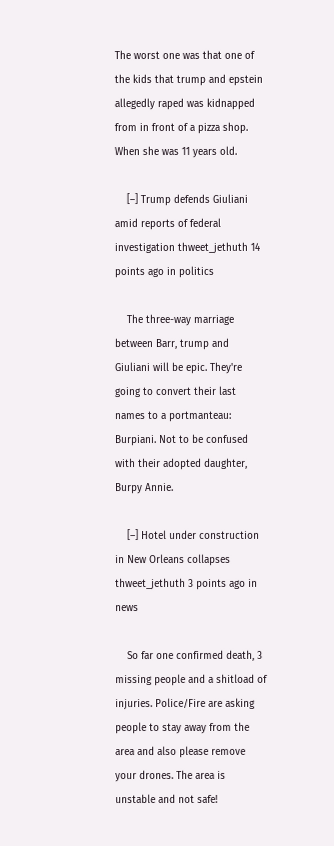The worst one was that one of the kids that trump and epstein allegedly raped was kidnapped from in front of a pizza shop. When she was 11 years old.

    [–] Trump defends Giuliani amid reports of federal investigation thweet_jethuth 14 points ago in politics

    The three-way marriage between Barr, trump and Giuliani will be epic. They're going to convert their last names to a portmanteau: Burpiani. Not to be confused with their adopted daughter, Burpy Annie.

    [–] Hotel under construction in New Orleans collapses thweet_jethuth 3 points ago in news

    So far one confirmed death, 3 missing people and a shitload of injuries. Police/Fire are asking people to stay away from the area and also please remove your drones. The area is unstable and not safe!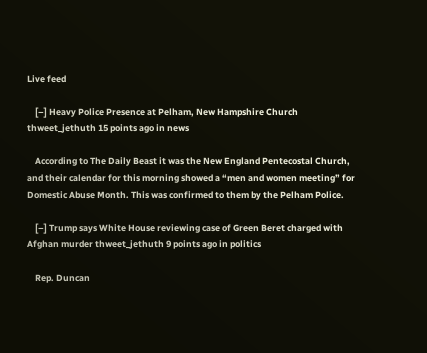Live feed

    [–] Heavy Police Presence at Pelham, New Hampshire Church thweet_jethuth 15 points ago in news

    According to The Daily Beast it was the New England Pentecostal Church, and their calendar for this morning showed a “men and women meeting” for Domestic Abuse Month. This was confirmed to them by the Pelham Police.

    [–] Trump says White House reviewing case of Green Beret charged with Afghan murder thweet_jethuth 9 points ago in politics

    Rep. Duncan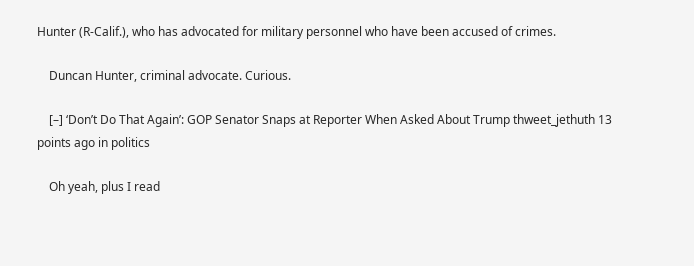Hunter (R-Calif.), who has advocated for military personnel who have been accused of crimes.

    Duncan Hunter, criminal advocate. Curious.

    [–] ‘Don’t Do That Again’: GOP Senator Snaps at Reporter When Asked About Trump thweet_jethuth 13 points ago in politics

    Oh yeah, plus I read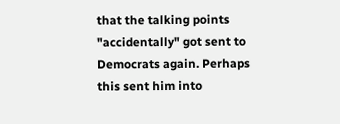that the talking points "accidentally" got sent to Democrats again. Perhaps this sent him into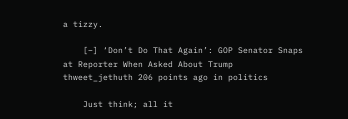a tizzy.

    [–] ‘Don’t Do That Again’: GOP Senator Snaps at Reporter When Asked About Trump thweet_jethuth 206 points ago in politics

    Just think; all it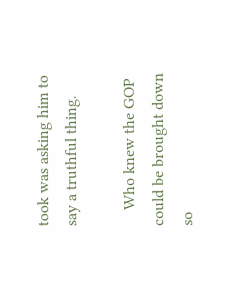took was asking him to say a truthful thing.

    Who knew the GOP could be brought down so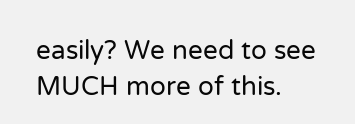easily? We need to see MUCH more of this.